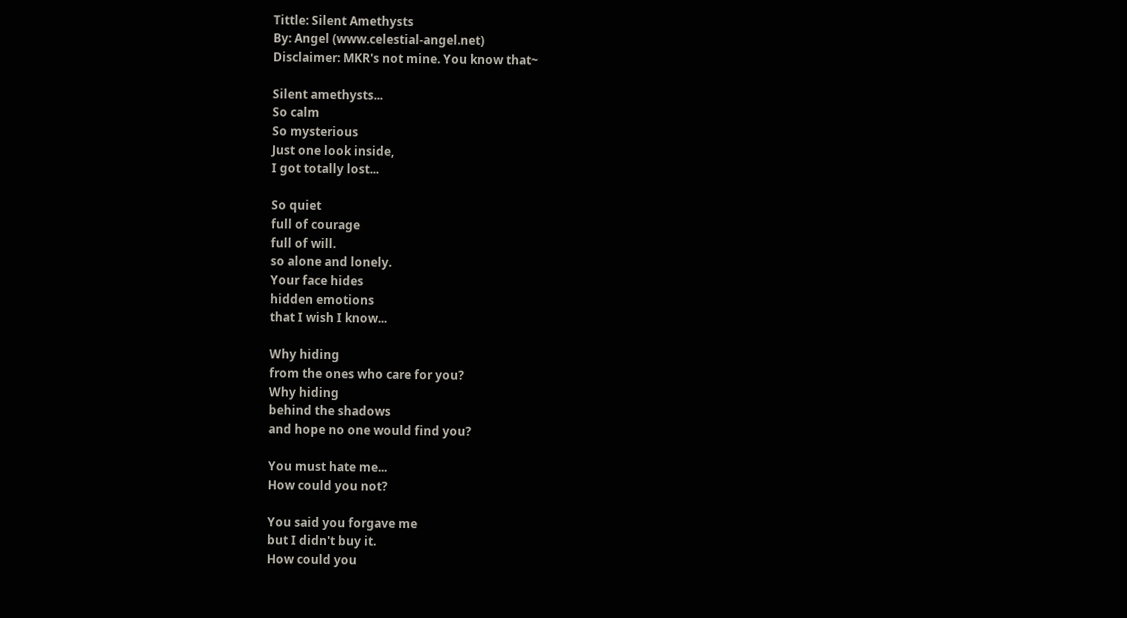Tittle: Silent Amethysts
By: Angel (www.celestial-angel.net)
Disclaimer: MKR's not mine. You know that~

Silent amethysts...
So calm
So mysterious
Just one look inside,
I got totally lost...

So quiet
full of courage
full of will.
so alone and lonely.
Your face hides
hidden emotions
that I wish I know...

Why hiding
from the ones who care for you?
Why hiding
behind the shadows
and hope no one would find you?

You must hate me...
How could you not?

You said you forgave me
but I didn't buy it.
How could you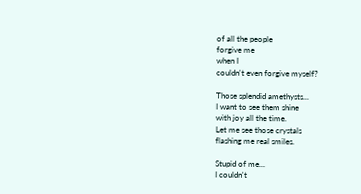of all the people
forgive me
when I
couldn't even forgive myself?

Those splendid amethysts...
I want to see them shine
with joy all the time.
Let me see those crystals
flashing me real smiles.

Stupid of me...
I couldn't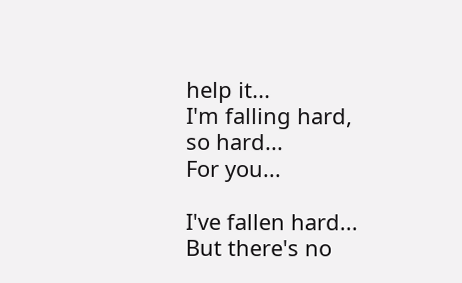help it...
I'm falling hard,
so hard...
For you...

I've fallen hard...
But there's no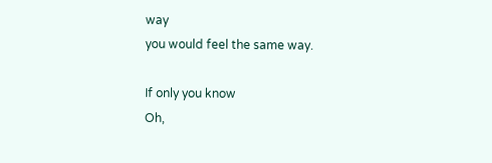way
you would feel the same way.

If only you know
Oh,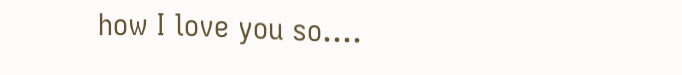how I love you so....